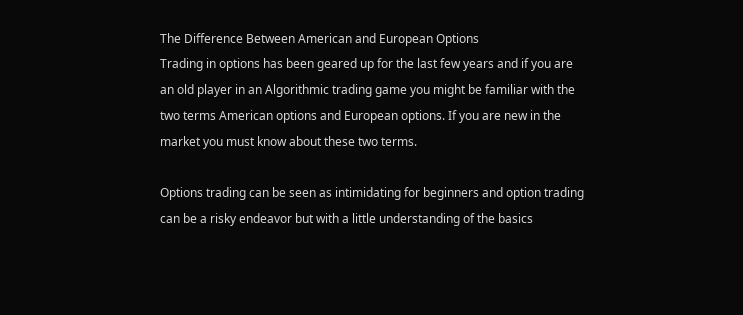The Difference Between American and European Options
Trading in options has been geared up for the last few years and if you are an old player in an Algorithmic trading game you might be familiar with the two terms American options and European options. If you are new in the market you must know about these two terms.

Options trading can be seen as intimidating for beginners and option trading can be a risky endeavor but with a little understanding of the basics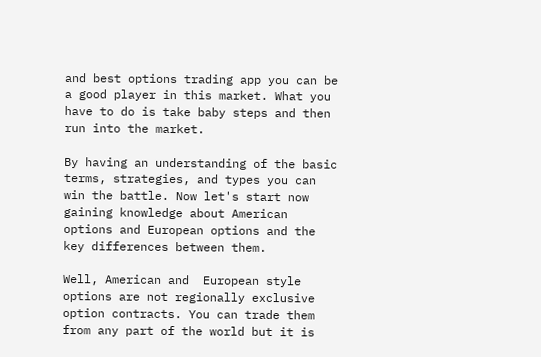and best options trading app you can be a good player in this market. What you have to do is take baby steps and then run into the market.

By having an understanding of the basic terms, strategies, and types you can win the battle. Now let's start now gaining knowledge about American options and European options and the key differences between them.

Well, American and  European style options are not regionally exclusive option contracts. You can trade them from any part of the world but it is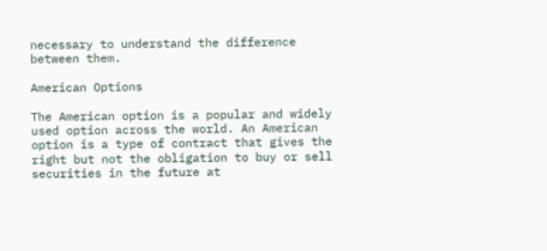necessary to understand the difference between them.

American Options

The American option is a popular and widely used option across the world. An American option is a type of contract that gives the right but not the obligation to buy or sell securities in the future at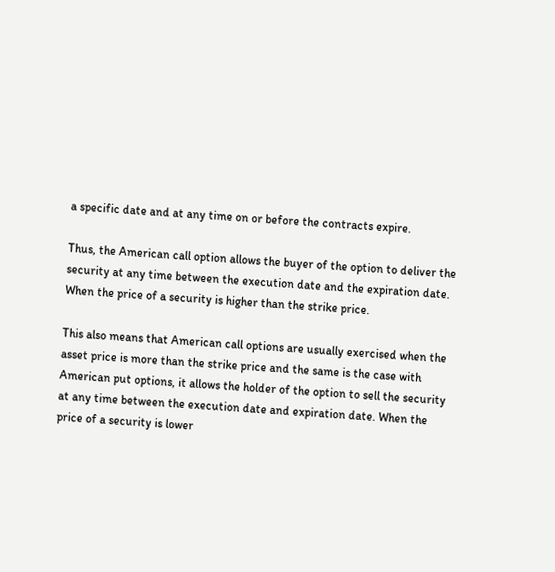a specific date and at any time on or before the contracts expire.

Thus, the American call option allows the buyer of the option to deliver the security at any time between the execution date and the expiration date. When the price of a security is higher than the strike price.

This also means that American call options are usually exercised when the asset price is more than the strike price and the same is the case with American put options, it allows the holder of the option to sell the security at any time between the execution date and expiration date. When the price of a security is lower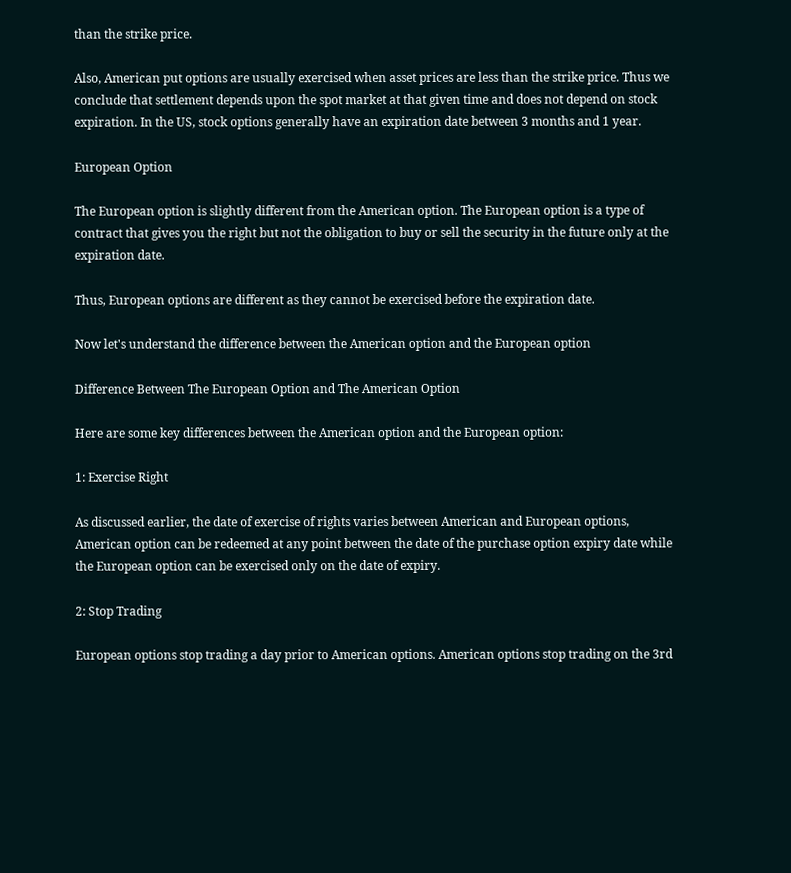than the strike price.

Also, American put options are usually exercised when asset prices are less than the strike price. Thus we conclude that settlement depends upon the spot market at that given time and does not depend on stock expiration. In the US, stock options generally have an expiration date between 3 months and 1 year.

European Option

The European option is slightly different from the American option. The European option is a type of contract that gives you the right but not the obligation to buy or sell the security in the future only at the expiration date.

Thus, European options are different as they cannot be exercised before the expiration date.

Now let's understand the difference between the American option and the European option

Difference Between The European Option and The American Option

Here are some key differences between the American option and the European option:

1: Exercise Right

As discussed earlier, the date of exercise of rights varies between American and European options, American option can be redeemed at any point between the date of the purchase option expiry date while the European option can be exercised only on the date of expiry.

2: Stop Trading

European options stop trading a day prior to American options. American options stop trading on the 3rd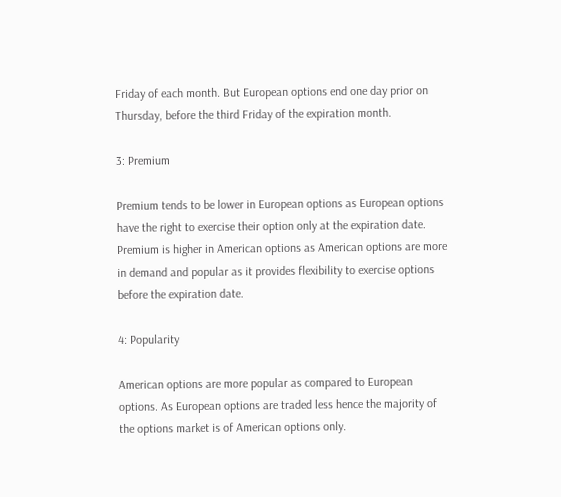Friday of each month. But European options end one day prior on Thursday, before the third Friday of the expiration month.

3: Premium

Premium tends to be lower in European options as European options have the right to exercise their option only at the expiration date. Premium is higher in American options as American options are more in demand and popular as it provides flexibility to exercise options before the expiration date.

4: Popularity

American options are more popular as compared to European options. As European options are traded less hence the majority of the options market is of American options only.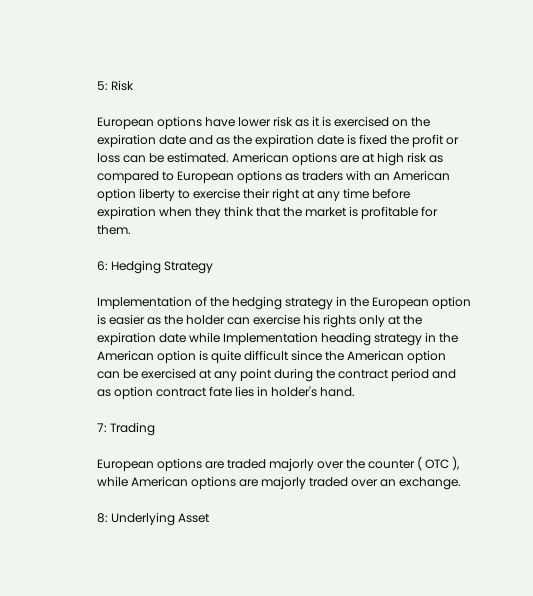5: Risk

European options have lower risk as it is exercised on the expiration date and as the expiration date is fixed the profit or loss can be estimated. American options are at high risk as compared to European options as traders with an American option liberty to exercise their right at any time before expiration when they think that the market is profitable for them.

6: Hedging Strategy

Implementation of the hedging strategy in the European option is easier as the holder can exercise his rights only at the expiration date while Implementation heading strategy in the American option is quite difficult since the American option can be exercised at any point during the contract period and as option contract fate lies in holder's hand.

7: Trading

European options are traded majorly over the counter ( OTC ), while American options are majorly traded over an exchange.

8: Underlying Asset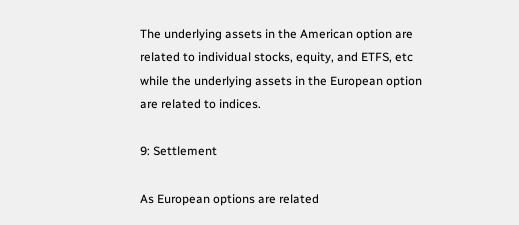The underlying assets in the American option are related to individual stocks, equity, and ETFS, etc while the underlying assets in the European option are related to indices.

9: Settlement

As European options are related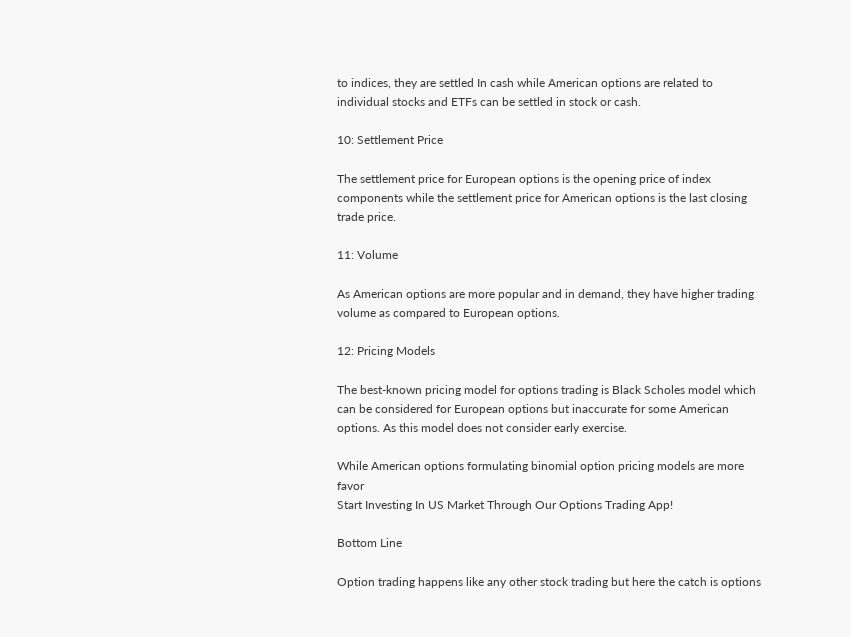to indices, they are settled In cash while American options are related to individual stocks and ETFs can be settled in stock or cash.

10: Settlement Price

The settlement price for European options is the opening price of index components while the settlement price for American options is the last closing trade price.

11: Volume

As American options are more popular and in demand, they have higher trading volume as compared to European options.

12: Pricing Models

The best-known pricing model for options trading is Black Scholes model which can be considered for European options but inaccurate for some American options. As this model does not consider early exercise.

While American options formulating binomial option pricing models are more favor
Start Investing In US Market Through Our Options Trading App!

Bottom Line

Option trading happens like any other stock trading but here the catch is options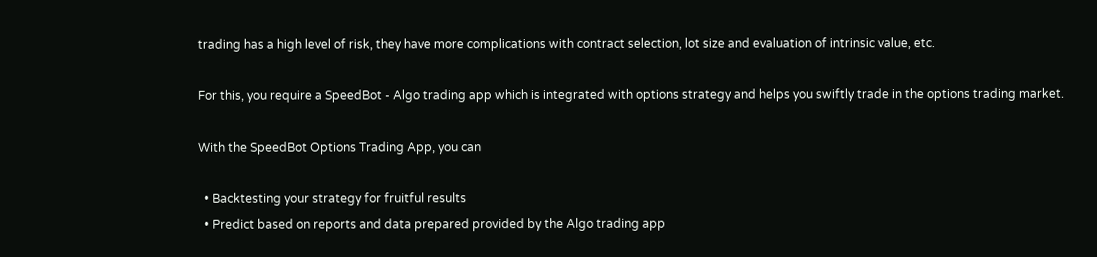trading has a high level of risk, they have more complications with contract selection, lot size and evaluation of intrinsic value, etc.

For this, you require a SpeedBot - Algo trading app which is integrated with options strategy and helps you swiftly trade in the options trading market.

With the SpeedBot Options Trading App, you can

  • Backtesting your strategy for fruitful results
  • Predict based on reports and data prepared provided by the Algo trading app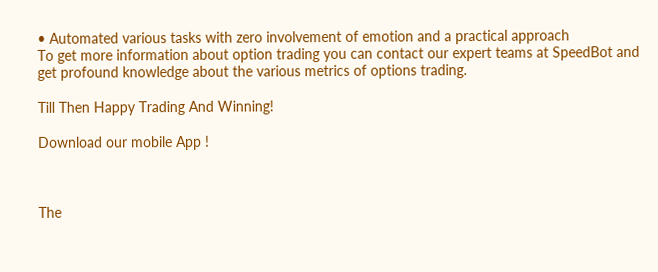• Automated various tasks with zero involvement of emotion and a practical approach
To get more information about option trading you can contact our expert teams at SpeedBot and get profound knowledge about the various metrics of options trading.

Till Then Happy Trading And Winning!

Download our mobile App !



The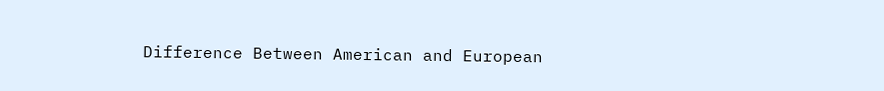Difference Between American and European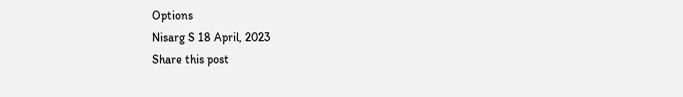Options
Nisarg S 18 April, 2023
Share this post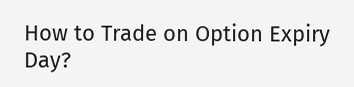How to Trade on Option Expiry Day?